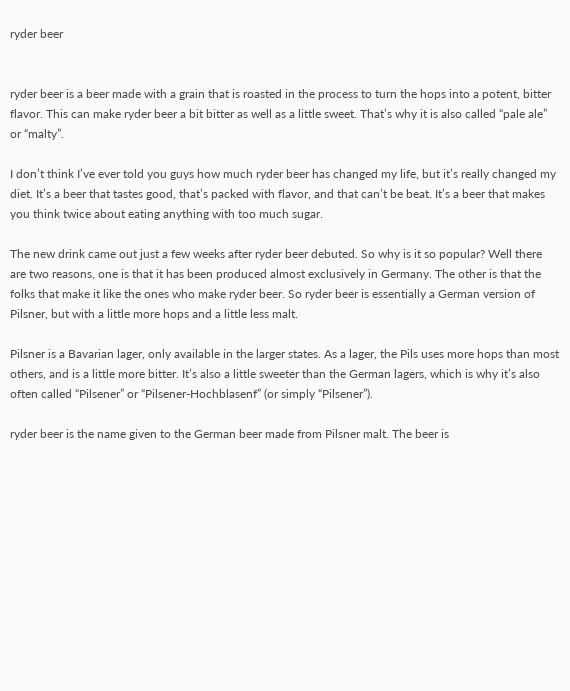ryder beer


ryder beer is a beer made with a grain that is roasted in the process to turn the hops into a potent, bitter flavor. This can make ryder beer a bit bitter as well as a little sweet. That’s why it is also called “pale ale” or “malty”.

I don’t think I’ve ever told you guys how much ryder beer has changed my life, but it’s really changed my diet. It’s a beer that tastes good, that’s packed with flavor, and that can’t be beat. It’s a beer that makes you think twice about eating anything with too much sugar.

The new drink came out just a few weeks after ryder beer debuted. So why is it so popular? Well there are two reasons, one is that it has been produced almost exclusively in Germany. The other is that the folks that make it like the ones who make ryder beer. So ryder beer is essentially a German version of Pilsner, but with a little more hops and a little less malt.

Pilsner is a Bavarian lager, only available in the larger states. As a lager, the Pils uses more hops than most others, and is a little more bitter. It’s also a little sweeter than the German lagers, which is why it’s also often called “Pilsener” or “Pilsener-Hochblasenf” (or simply “Pilsener”).

ryder beer is the name given to the German beer made from Pilsner malt. The beer is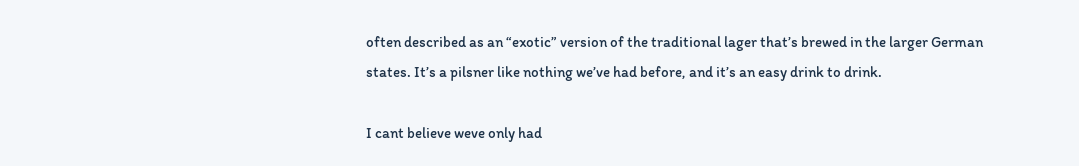often described as an “exotic” version of the traditional lager that’s brewed in the larger German states. It’s a pilsner like nothing we’ve had before, and it’s an easy drink to drink.

I cant believe weve only had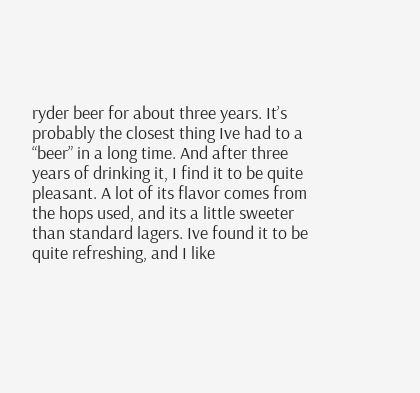ryder beer for about three years. It’s probably the closest thing Ive had to a “beer” in a long time. And after three years of drinking it, I find it to be quite pleasant. A lot of its flavor comes from the hops used, and its a little sweeter than standard lagers. Ive found it to be quite refreshing, and I like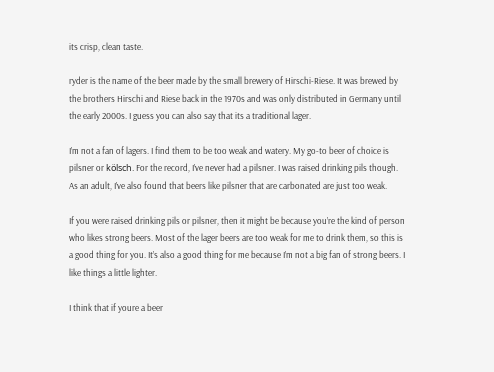its crisp, clean taste.

ryder is the name of the beer made by the small brewery of Hirschi-Riese. It was brewed by the brothers Hirschi and Riese back in the 1970s and was only distributed in Germany until the early 2000s. I guess you can also say that its a traditional lager.

I’m not a fan of lagers. I find them to be too weak and watery. My go-to beer of choice is pilsner or kölsch. For the record, I’ve never had a pilsner. I was raised drinking pils though. As an adult, I’ve also found that beers like pilsner that are carbonated are just too weak.

If you were raised drinking pils or pilsner, then it might be because you’re the kind of person who likes strong beers. Most of the lager beers are too weak for me to drink them, so this is a good thing for you. It’s also a good thing for me because I’m not a big fan of strong beers. I like things a little lighter.

I think that if youre a beer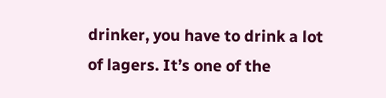drinker, you have to drink a lot of lagers. It’s one of the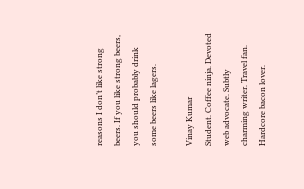reasons I don’t like strong beers. If you like strong beers, you should probably drink some beers like lagers.

Vinay Kumar
Student. Coffee ninja. Devoted web advocate. Subtly charming writer. Travel fan. Hardcore bacon lover.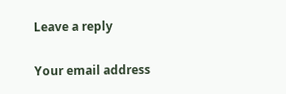Leave a reply

Your email address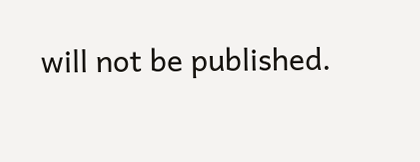will not be published.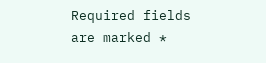Required fields are marked *